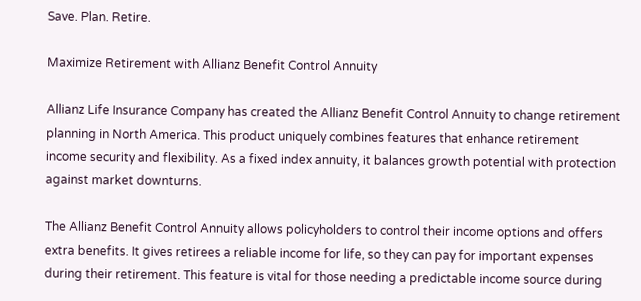Save. Plan. Retire.

Maximize Retirement with Allianz Benefit Control Annuity

Allianz Life Insurance Company has created the Allianz Benefit Control Annuity to change retirement planning in North America. This product uniquely combines features that enhance retirement income security and flexibility. As a fixed index annuity, it balances growth potential with protection against market downturns.

The Allianz Benefit Control Annuity allows policyholders to control their income options and offers extra benefits. It gives retirees a reliable income for life, so they can pay for important expenses during their retirement. This feature is vital for those needing a predictable income source during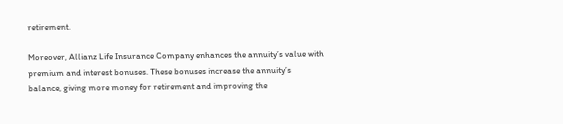retirement.

Moreover, Allianz Life Insurance Company enhances the annuity’s value with premium and interest bonuses. These bonuses increase the annuity’s balance, giving more money for retirement and improving the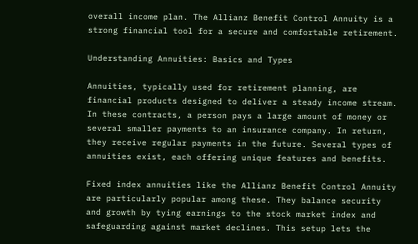overall income plan. The Allianz Benefit Control Annuity is a strong financial tool for a secure and comfortable retirement.

Understanding Annuities: Basics and Types

Annuities, typically used for retirement planning, are financial products designed to deliver a steady income stream. In these contracts, a person pays a large amount of money or several smaller payments to an insurance company. In return, they receive regular payments in the future. Several types of annuities exist, each offering unique features and benefits.

Fixed index annuities like the Allianz Benefit Control Annuity are particularly popular among these. They balance security and growth by tying earnings to the stock market index and safeguarding against market declines. This setup lets the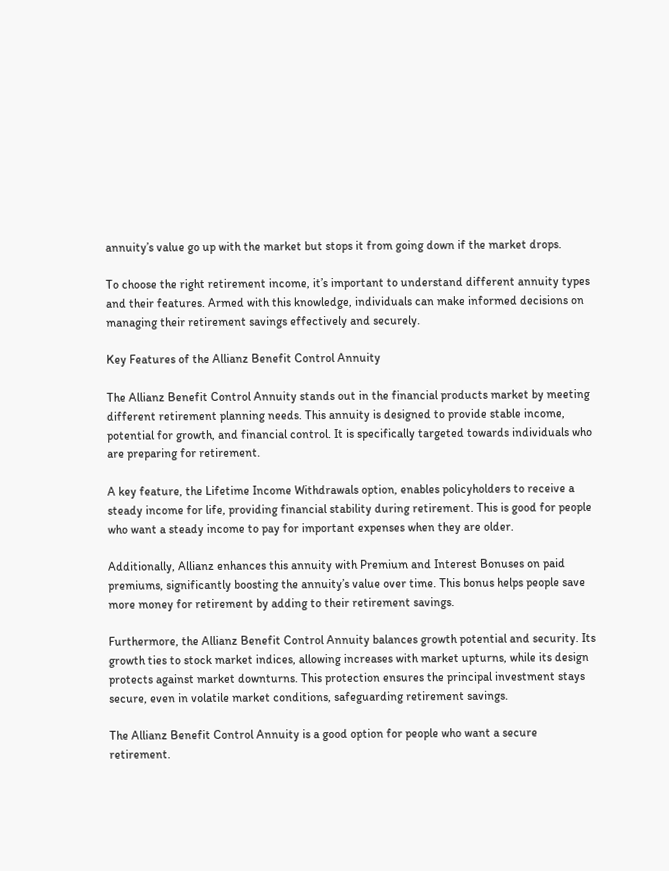annuity’s value go up with the market but stops it from going down if the market drops.

To choose the right retirement income, it’s important to understand different annuity types and their features. Armed with this knowledge, individuals can make informed decisions on managing their retirement savings effectively and securely.

Key Features of the Allianz Benefit Control Annuity

The Allianz Benefit Control Annuity stands out in the financial products market by meeting different retirement planning needs. This annuity is designed to provide stable income, potential for growth, and financial control. It is specifically targeted towards individuals who are preparing for retirement.

A key feature, the Lifetime Income Withdrawals option, enables policyholders to receive a steady income for life, providing financial stability during retirement. This is good for people who want a steady income to pay for important expenses when they are older.

Additionally, Allianz enhances this annuity with Premium and Interest Bonuses on paid premiums, significantly boosting the annuity’s value over time. This bonus helps people save more money for retirement by adding to their retirement savings.

Furthermore, the Allianz Benefit Control Annuity balances growth potential and security. Its growth ties to stock market indices, allowing increases with market upturns, while its design protects against market downturns. This protection ensures the principal investment stays secure, even in volatile market conditions, safeguarding retirement savings.

The Allianz Benefit Control Annuity is a good option for people who want a secure retirement.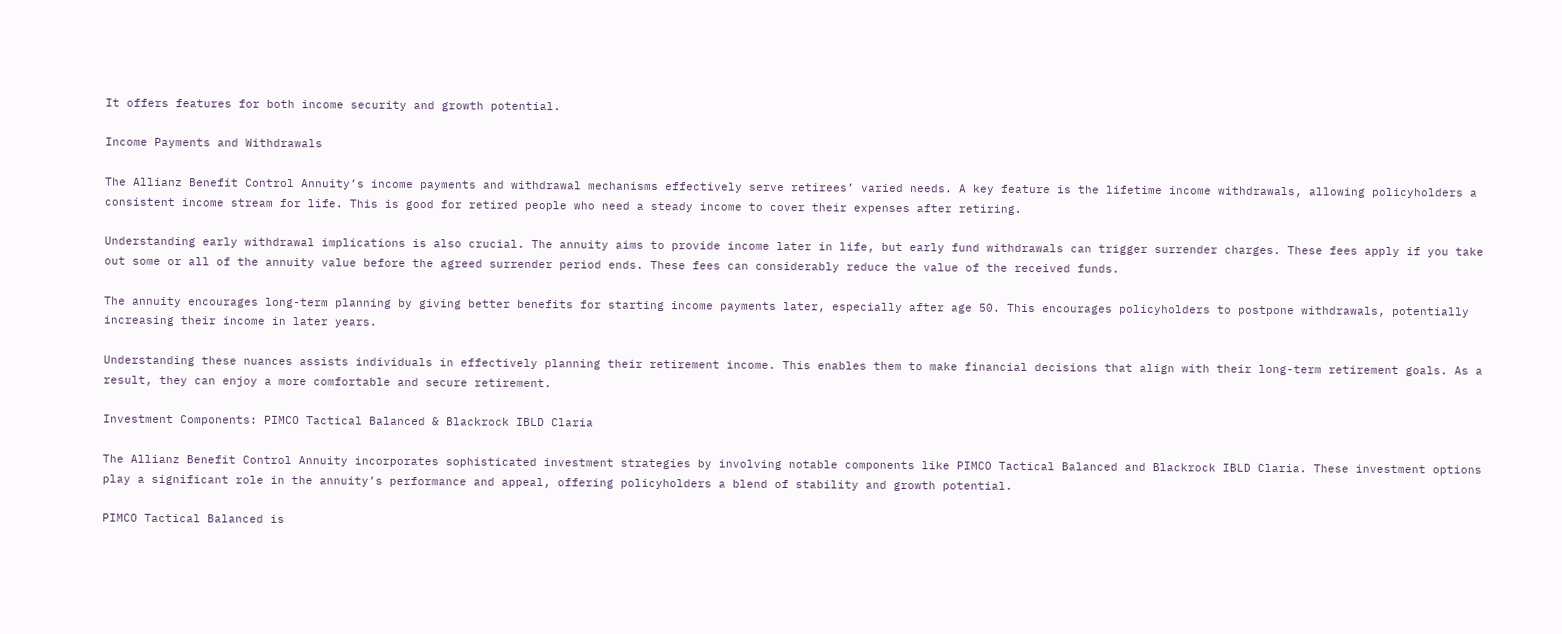It offers features for both income security and growth potential.

Income Payments and Withdrawals

The Allianz Benefit Control Annuity’s income payments and withdrawal mechanisms effectively serve retirees’ varied needs. A key feature is the lifetime income withdrawals, allowing policyholders a consistent income stream for life. This is good for retired people who need a steady income to cover their expenses after retiring.

Understanding early withdrawal implications is also crucial. The annuity aims to provide income later in life, but early fund withdrawals can trigger surrender charges. These fees apply if you take out some or all of the annuity value before the agreed surrender period ends. These fees can considerably reduce the value of the received funds.

The annuity encourages long-term planning by giving better benefits for starting income payments later, especially after age 50. This encourages policyholders to postpone withdrawals, potentially increasing their income in later years.

Understanding these nuances assists individuals in effectively planning their retirement income. This enables them to make financial decisions that align with their long-term retirement goals. As a result, they can enjoy a more comfortable and secure retirement.

Investment Components: PIMCO Tactical Balanced & Blackrock IBLD Claria

The Allianz Benefit Control Annuity incorporates sophisticated investment strategies by involving notable components like PIMCO Tactical Balanced and Blackrock IBLD Claria. These investment options play a significant role in the annuity’s performance and appeal, offering policyholders a blend of stability and growth potential.

PIMCO Tactical Balanced is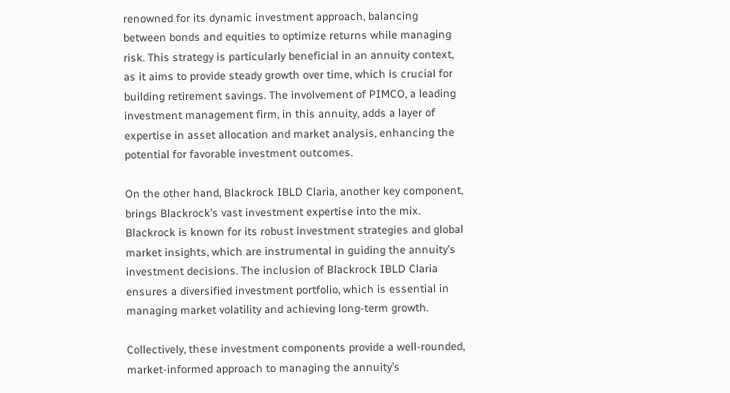renowned for its dynamic investment approach, balancing between bonds and equities to optimize returns while managing risk. This strategy is particularly beneficial in an annuity context, as it aims to provide steady growth over time, which is crucial for building retirement savings. The involvement of PIMCO, a leading investment management firm, in this annuity, adds a layer of expertise in asset allocation and market analysis, enhancing the potential for favorable investment outcomes.

On the other hand, Blackrock IBLD Claria, another key component, brings Blackrock’s vast investment expertise into the mix. Blackrock is known for its robust investment strategies and global market insights, which are instrumental in guiding the annuity’s investment decisions. The inclusion of Blackrock IBLD Claria ensures a diversified investment portfolio, which is essential in managing market volatility and achieving long-term growth.

Collectively, these investment components provide a well-rounded, market-informed approach to managing the annuity’s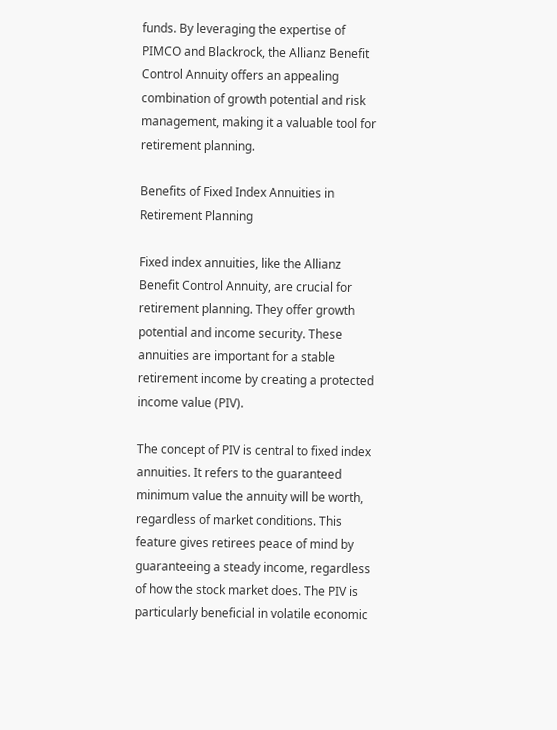funds. By leveraging the expertise of PIMCO and Blackrock, the Allianz Benefit Control Annuity offers an appealing combination of growth potential and risk management, making it a valuable tool for retirement planning.

Benefits of Fixed Index Annuities in Retirement Planning

Fixed index annuities, like the Allianz Benefit Control Annuity, are crucial for retirement planning. They offer growth potential and income security. These annuities are important for a stable retirement income by creating a protected income value (PIV).

The concept of PIV is central to fixed index annuities. It refers to the guaranteed minimum value the annuity will be worth, regardless of market conditions. This feature gives retirees peace of mind by guaranteeing a steady income, regardless of how the stock market does. The PIV is particularly beneficial in volatile economic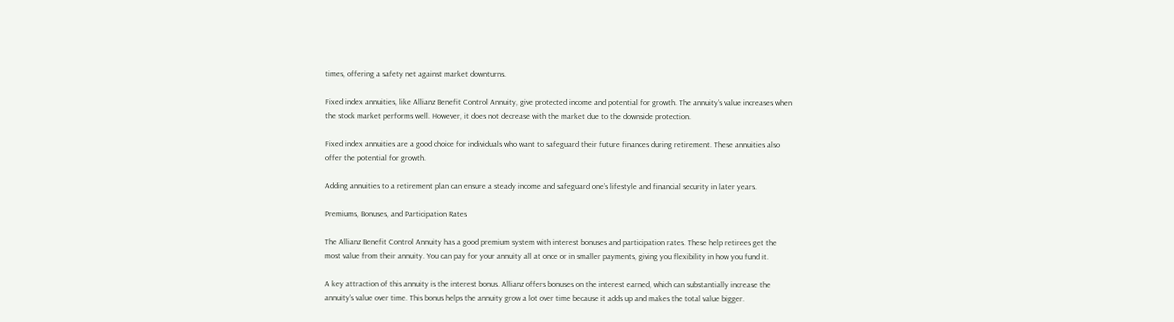times, offering a safety net against market downturns.

Fixed index annuities, like Allianz Benefit Control Annuity, give protected income and potential for growth. The annuity’s value increases when the stock market performs well. However, it does not decrease with the market due to the downside protection.

Fixed index annuities are a good choice for individuals who want to safeguard their future finances during retirement. These annuities also offer the potential for growth.

Adding annuities to a retirement plan can ensure a steady income and safeguard one’s lifestyle and financial security in later years.

Premiums, Bonuses, and Participation Rates

The Allianz Benefit Control Annuity has a good premium system with interest bonuses and participation rates. These help retirees get the most value from their annuity. You can pay for your annuity all at once or in smaller payments, giving you flexibility in how you fund it.

A key attraction of this annuity is the interest bonus. Allianz offers bonuses on the interest earned, which can substantially increase the annuity’s value over time. This bonus helps the annuity grow a lot over time because it adds up and makes the total value bigger.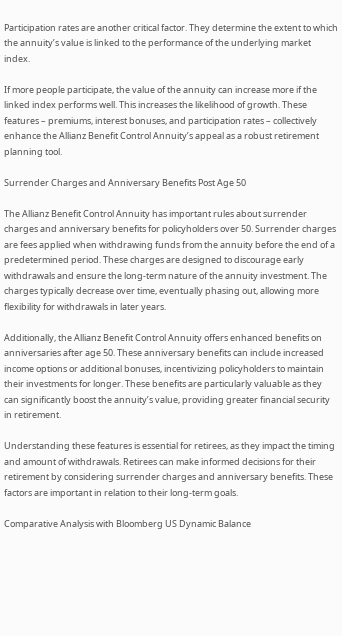Participation rates are another critical factor. They determine the extent to which the annuity’s value is linked to the performance of the underlying market index.

If more people participate, the value of the annuity can increase more if the linked index performs well. This increases the likelihood of growth. These features – premiums, interest bonuses, and participation rates – collectively enhance the Allianz Benefit Control Annuity’s appeal as a robust retirement planning tool.

Surrender Charges and Anniversary Benefits Post Age 50

The Allianz Benefit Control Annuity has important rules about surrender charges and anniversary benefits for policyholders over 50. Surrender charges are fees applied when withdrawing funds from the annuity before the end of a predetermined period. These charges are designed to discourage early withdrawals and ensure the long-term nature of the annuity investment. The charges typically decrease over time, eventually phasing out, allowing more flexibility for withdrawals in later years.

Additionally, the Allianz Benefit Control Annuity offers enhanced benefits on anniversaries after age 50. These anniversary benefits can include increased income options or additional bonuses, incentivizing policyholders to maintain their investments for longer. These benefits are particularly valuable as they can significantly boost the annuity’s value, providing greater financial security in retirement.

Understanding these features is essential for retirees, as they impact the timing and amount of withdrawals. Retirees can make informed decisions for their retirement by considering surrender charges and anniversary benefits. These factors are important in relation to their long-term goals.

Comparative Analysis with Bloomberg US Dynamic Balance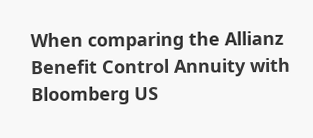When comparing the Allianz Benefit Control Annuity with Bloomberg US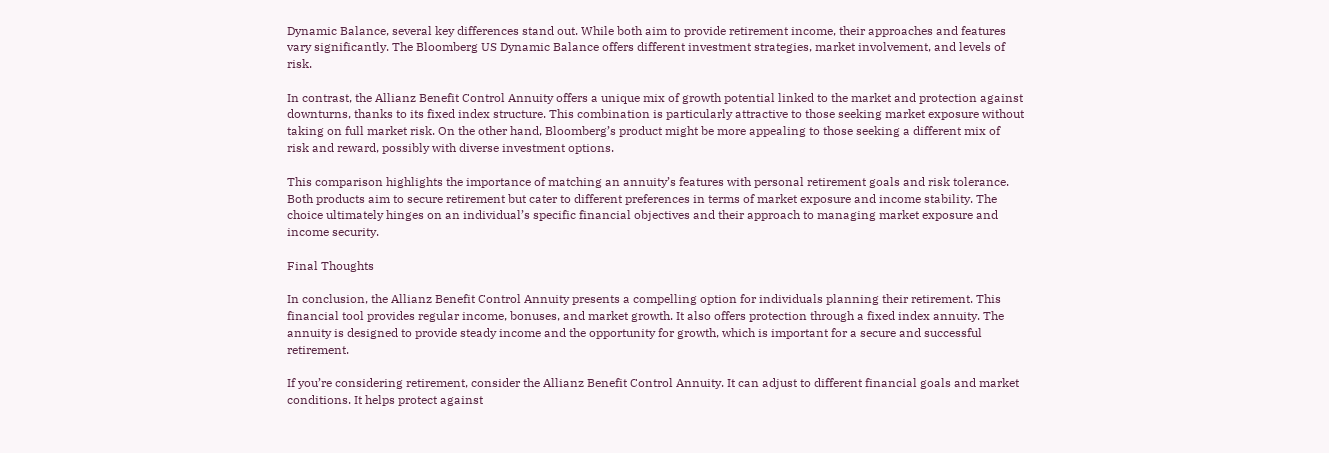Dynamic Balance, several key differences stand out. While both aim to provide retirement income, their approaches and features vary significantly. The Bloomberg US Dynamic Balance offers different investment strategies, market involvement, and levels of risk.

In contrast, the Allianz Benefit Control Annuity offers a unique mix of growth potential linked to the market and protection against downturns, thanks to its fixed index structure. This combination is particularly attractive to those seeking market exposure without taking on full market risk. On the other hand, Bloomberg’s product might be more appealing to those seeking a different mix of risk and reward, possibly with diverse investment options.

This comparison highlights the importance of matching an annuity’s features with personal retirement goals and risk tolerance. Both products aim to secure retirement but cater to different preferences in terms of market exposure and income stability. The choice ultimately hinges on an individual’s specific financial objectives and their approach to managing market exposure and income security.

Final Thoughts

In conclusion, the Allianz Benefit Control Annuity presents a compelling option for individuals planning their retirement. This financial tool provides regular income, bonuses, and market growth. It also offers protection through a fixed index annuity. The annuity is designed to provide steady income and the opportunity for growth, which is important for a secure and successful retirement.

If you’re considering retirement, consider the Allianz Benefit Control Annuity. It can adjust to different financial goals and market conditions. It helps protect against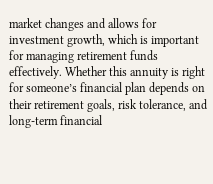market changes and allows for investment growth, which is important for managing retirement funds effectively. Whether this annuity is right for someone’s financial plan depends on their retirement goals, risk tolerance, and long-term financial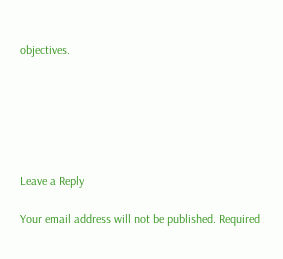objectives.






Leave a Reply

Your email address will not be published. Required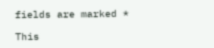fields are marked *

This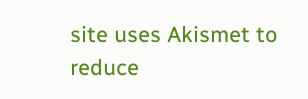site uses Akismet to reduce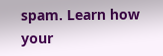spam. Learn how your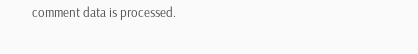comment data is processed.